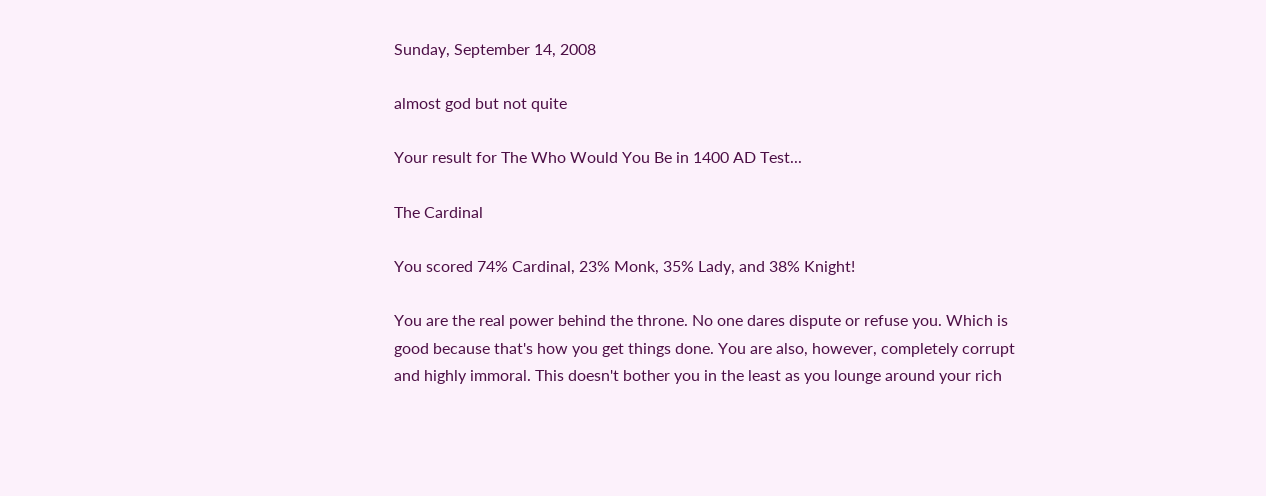Sunday, September 14, 2008

almost god but not quite

Your result for The Who Would You Be in 1400 AD Test...

The Cardinal

You scored 74% Cardinal, 23% Monk, 35% Lady, and 38% Knight!

You are the real power behind the throne. No one dares dispute or refuse you. Which is good because that's how you get things done. You are also, however, completely corrupt and highly immoral. This doesn't bother you in the least as you lounge around your rich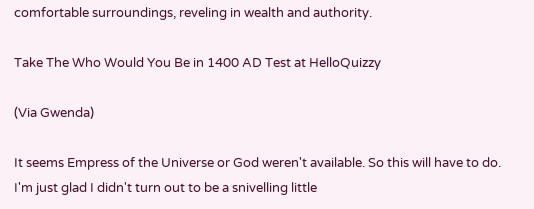comfortable surroundings, reveling in wealth and authority.

Take The Who Would You Be in 1400 AD Test at HelloQuizzy

(Via Gwenda)

It seems Empress of the Universe or God weren't available. So this will have to do. I'm just glad I didn't turn out to be a snivelling little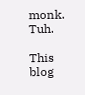monk. Tuh.

This blog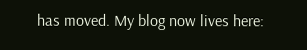has moved. My blog now lives here: